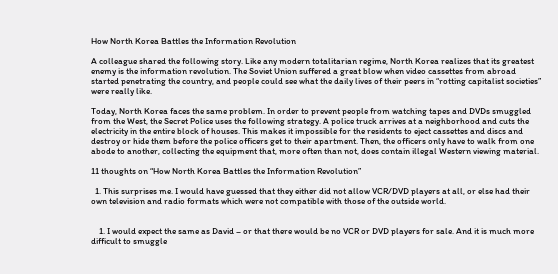How North Korea Battles the Information Revolution

A colleague shared the following story. Like any modern totalitarian regime, North Korea realizes that its greatest enemy is the information revolution. The Soviet Union suffered a great blow when video cassettes from abroad started penetrating the country, and people could see what the daily lives of their peers in “rotting capitalist societies” were really like.

Today, North Korea faces the same problem. In order to prevent people from watching tapes and DVDs smuggled from the West, the Secret Police uses the following strategy. A police truck arrives at a neighborhood and cuts the electricity in the entire block of houses. This makes it impossible for the residents to eject cassettes and discs and destroy or hide them before the police officers get to their apartment. Then, the officers only have to walk from one abode to another, collecting the equipment that, more often than not, does contain illegal Western viewing material.

11 thoughts on “How North Korea Battles the Information Revolution”

  1. This surprises me. I would have guessed that they either did not allow VCR/DVD players at all, or else had their own television and radio formats which were not compatible with those of the outside world.


    1. I would expect the same as David – or that there would be no VCR or DVD players for sale. And it is much more difficult to smuggle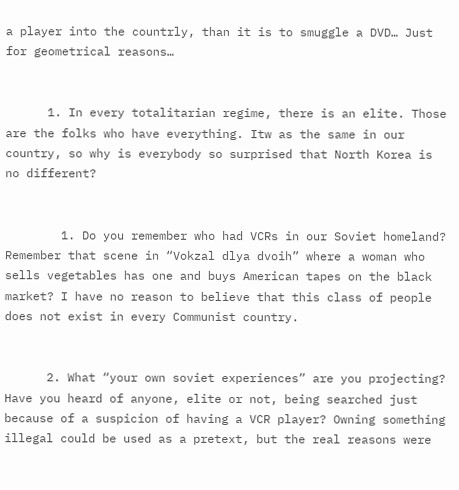a player into the countrly, than it is to smuggle a DVD… Just for geometrical reasons…


      1. In every totalitarian regime, there is an elite. Those are the folks who have everything. Itw as the same in our country, so why is everybody so surprised that North Korea is no different?


        1. Do you remember who had VCRs in our Soviet homeland?  Remember that scene in “Vokzal dlya dvoih” where a woman who sells vegetables has one and buys American tapes on the black market? I have no reason to believe that this class of people does not exist in every Communist country.


      2. What “your own soviet experiences” are you projecting? Have you heard of anyone, elite or not, being searched just because of a suspicion of having a VCR player? Owning something illegal could be used as a pretext, but the real reasons were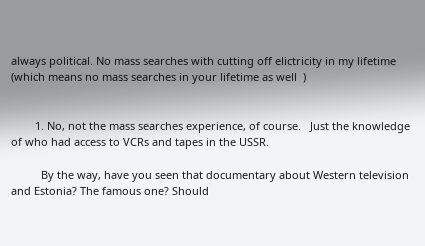always political. No mass searches with cutting off elictricity in my lifetime (which means no mass searches in your lifetime as well  )


        1. No, not the mass searches experience, of course.   Just the knowledge of who had access to VCRs and tapes in the USSR.

          By the way, have you seen that documentary about Western television and Estonia? The famous one? Should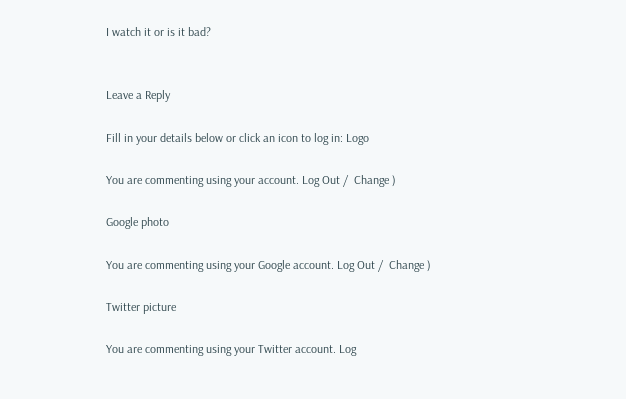I watch it or is it bad?


Leave a Reply

Fill in your details below or click an icon to log in: Logo

You are commenting using your account. Log Out /  Change )

Google photo

You are commenting using your Google account. Log Out /  Change )

Twitter picture

You are commenting using your Twitter account. Log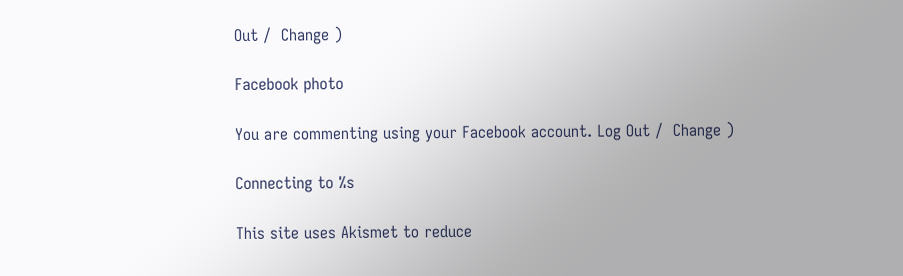Out /  Change )

Facebook photo

You are commenting using your Facebook account. Log Out /  Change )

Connecting to %s

This site uses Akismet to reduce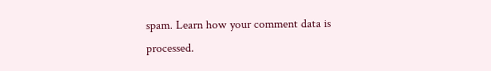spam. Learn how your comment data is processed.